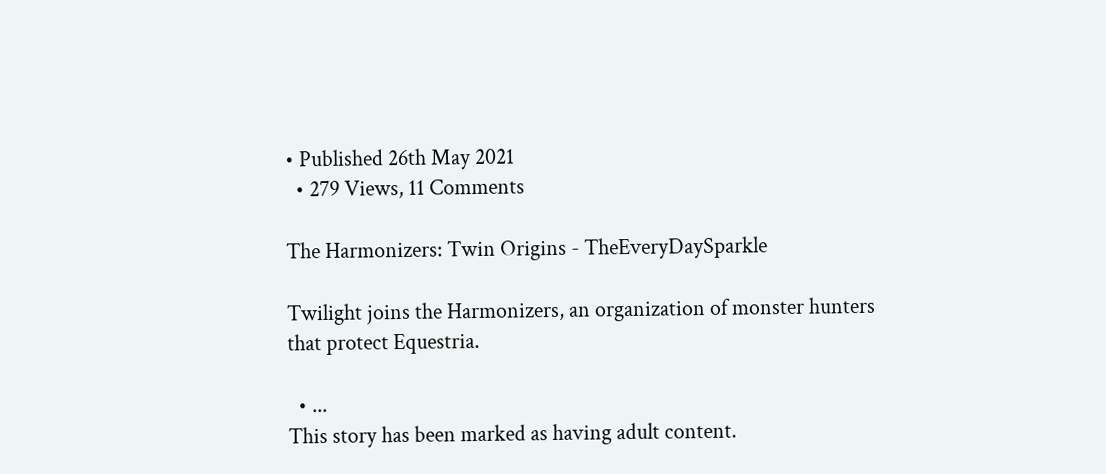• Published 26th May 2021
  • 279 Views, 11 Comments

The Harmonizers: Twin Origins - TheEveryDaySparkle

Twilight joins the Harmonizers, an organization of monster hunters that protect Equestria.

  • ...
This story has been marked as having adult content.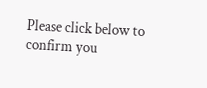Please click below to confirm you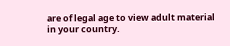are of legal age to view adult material in your country.